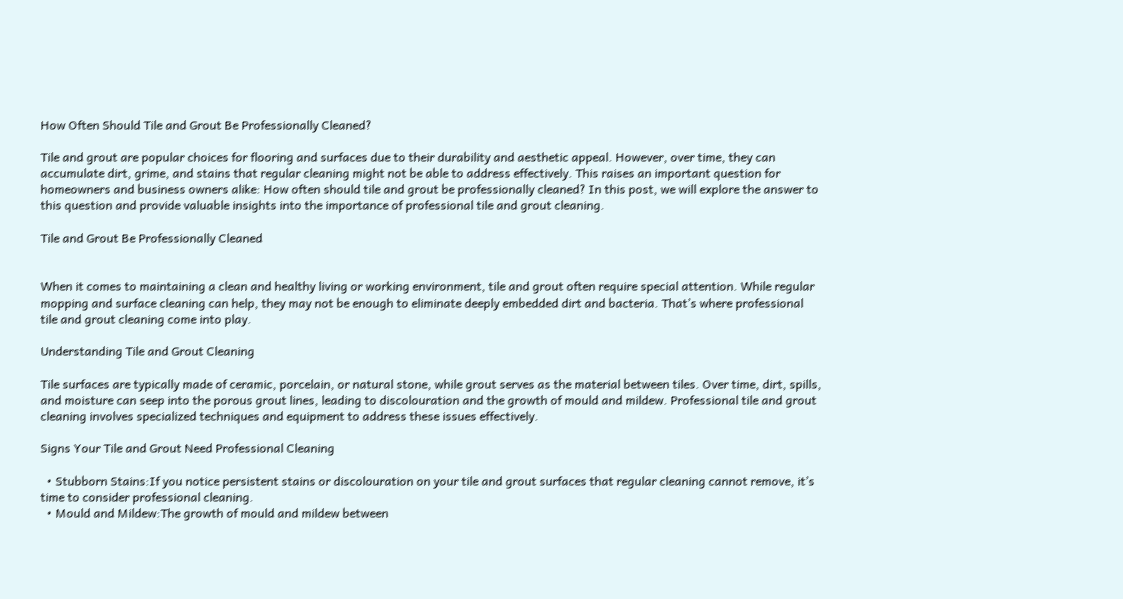How Often Should Tile and Grout Be Professionally Cleaned?

Tile and grout are popular choices for flooring and surfaces due to their durability and aesthetic appeal. However, over time, they can accumulate dirt, grime, and stains that regular cleaning might not be able to address effectively. This raises an important question for homeowners and business owners alike: How often should tile and grout be professionally cleaned? In this post, we will explore the answer to this question and provide valuable insights into the importance of professional tile and grout cleaning.

Tile and Grout Be Professionally Cleaned


When it comes to maintaining a clean and healthy living or working environment, tile and grout often require special attention. While regular mopping and surface cleaning can help, they may not be enough to eliminate deeply embedded dirt and bacteria. That’s where professional tile and grout cleaning come into play.

Understanding Tile and Grout Cleaning

Tile surfaces are typically made of ceramic, porcelain, or natural stone, while grout serves as the material between tiles. Over time, dirt, spills, and moisture can seep into the porous grout lines, leading to discolouration and the growth of mould and mildew. Professional tile and grout cleaning involves specialized techniques and equipment to address these issues effectively.

Signs Your Tile and Grout Need Professional Cleaning

  • Stubborn Stains:If you notice persistent stains or discolouration on your tile and grout surfaces that regular cleaning cannot remove, it’s time to consider professional cleaning.
  • Mould and Mildew:The growth of mould and mildew between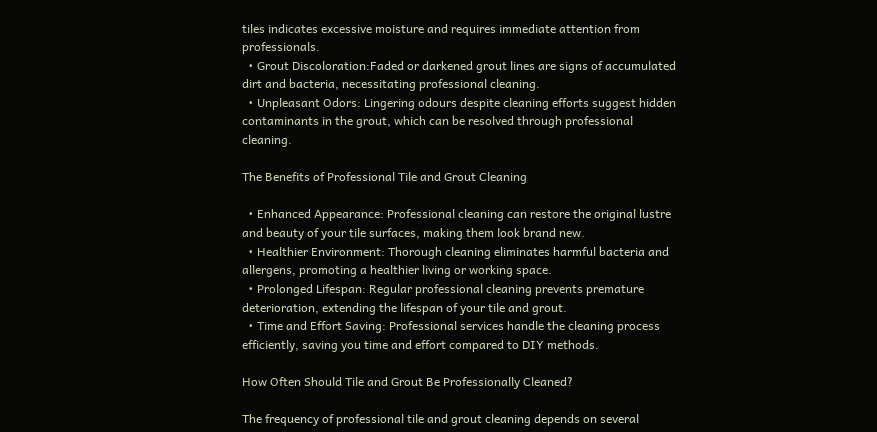tiles indicates excessive moisture and requires immediate attention from professionals.
  • Grout Discoloration:Faded or darkened grout lines are signs of accumulated dirt and bacteria, necessitating professional cleaning.
  • Unpleasant Odors: Lingering odours despite cleaning efforts suggest hidden contaminants in the grout, which can be resolved through professional cleaning.

The Benefits of Professional Tile and Grout Cleaning

  • Enhanced Appearance: Professional cleaning can restore the original lustre and beauty of your tile surfaces, making them look brand new.
  • Healthier Environment: Thorough cleaning eliminates harmful bacteria and allergens, promoting a healthier living or working space.
  • Prolonged Lifespan: Regular professional cleaning prevents premature deterioration, extending the lifespan of your tile and grout.
  • Time and Effort Saving: Professional services handle the cleaning process efficiently, saving you time and effort compared to DIY methods.

How Often Should Tile and Grout Be Professionally Cleaned?

The frequency of professional tile and grout cleaning depends on several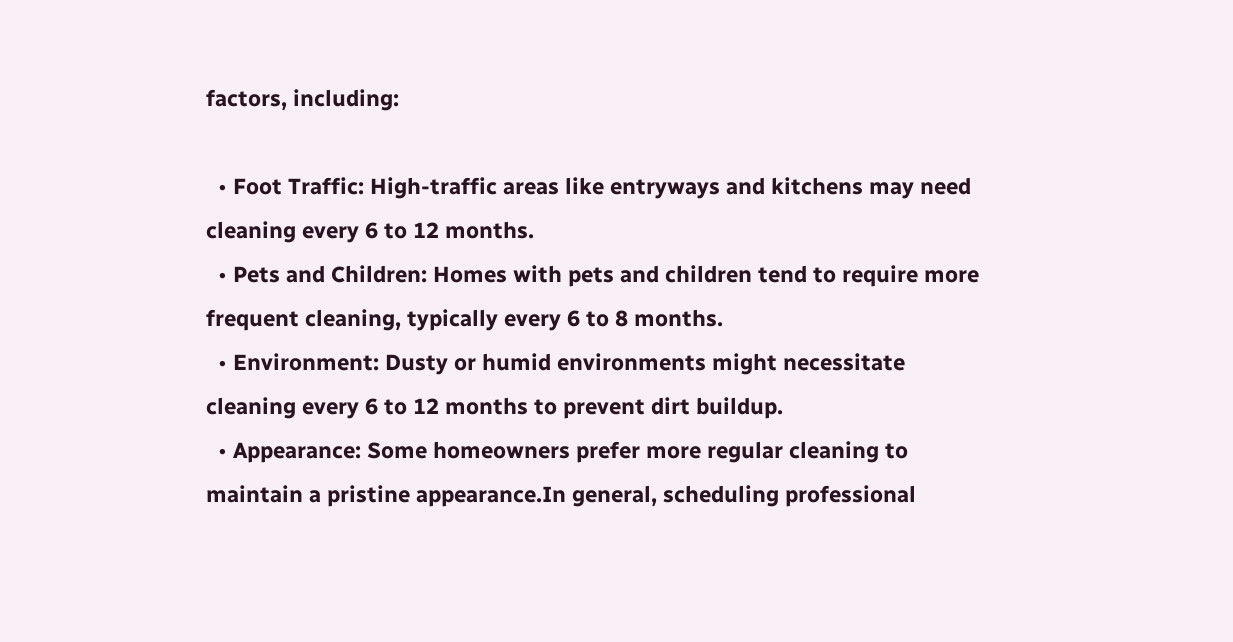factors, including:

  • Foot Traffic: High-traffic areas like entryways and kitchens may need cleaning every 6 to 12 months.
  • Pets and Children: Homes with pets and children tend to require more frequent cleaning, typically every 6 to 8 months.
  • Environment: Dusty or humid environments might necessitate cleaning every 6 to 12 months to prevent dirt buildup.
  • Appearance: Some homeowners prefer more regular cleaning to maintain a pristine appearance.In general, scheduling professional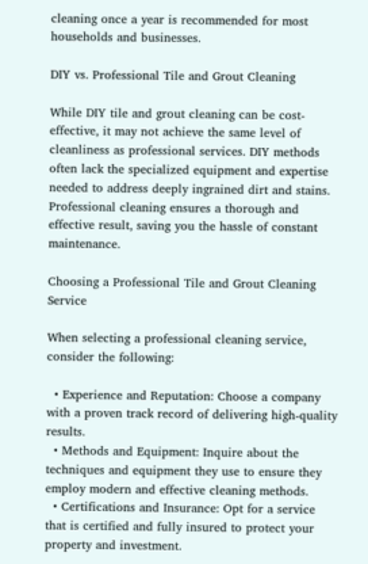cleaning once a year is recommended for most households and businesses.

DIY vs. Professional Tile and Grout Cleaning

While DIY tile and grout cleaning can be cost-effective, it may not achieve the same level of cleanliness as professional services. DIY methods often lack the specialized equipment and expertise needed to address deeply ingrained dirt and stains. Professional cleaning ensures a thorough and effective result, saving you the hassle of constant maintenance.

Choosing a Professional Tile and Grout Cleaning Service

When selecting a professional cleaning service, consider the following:

  • Experience and Reputation: Choose a company with a proven track record of delivering high-quality results.
  • Methods and Equipment: Inquire about the techniques and equipment they use to ensure they employ modern and effective cleaning methods.
  • Certifications and Insurance: Opt for a service that is certified and fully insured to protect your property and investment.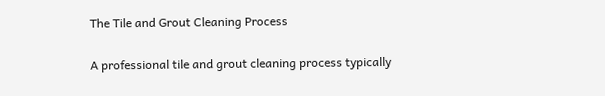The Tile and Grout Cleaning Process

A professional tile and grout cleaning process typically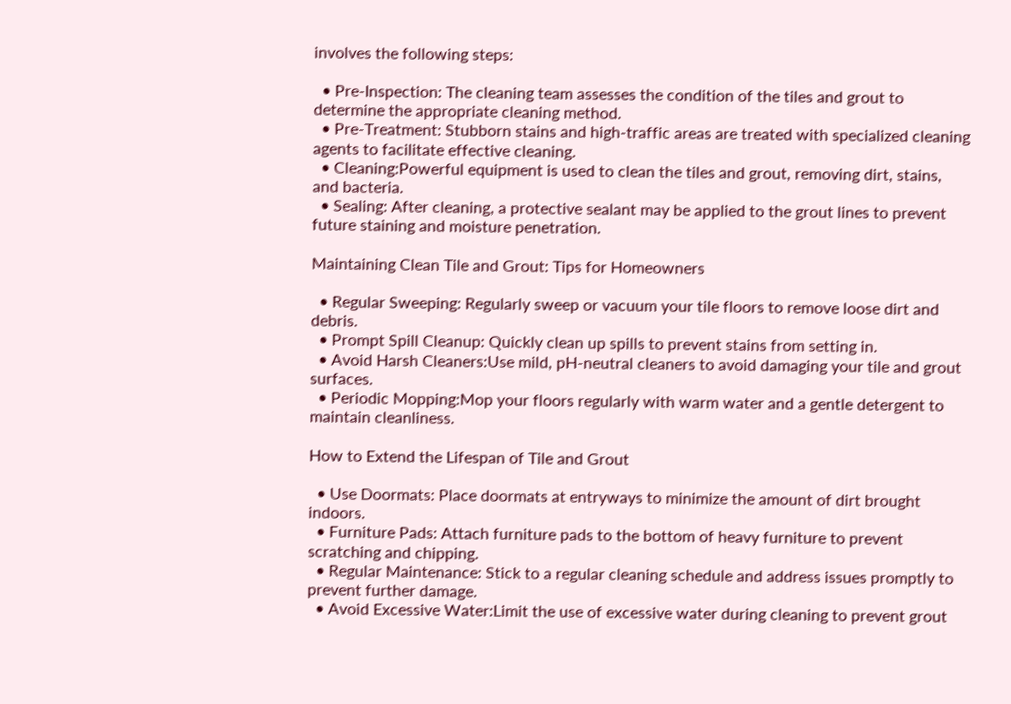involves the following steps:

  • Pre-Inspection: The cleaning team assesses the condition of the tiles and grout to determine the appropriate cleaning method.
  • Pre-Treatment: Stubborn stains and high-traffic areas are treated with specialized cleaning agents to facilitate effective cleaning.
  • Cleaning:Powerful equipment is used to clean the tiles and grout, removing dirt, stains, and bacteria.
  • Sealing: After cleaning, a protective sealant may be applied to the grout lines to prevent future staining and moisture penetration.

Maintaining Clean Tile and Grout: Tips for Homeowners

  • Regular Sweeping: Regularly sweep or vacuum your tile floors to remove loose dirt and debris.
  • Prompt Spill Cleanup: Quickly clean up spills to prevent stains from setting in.
  • Avoid Harsh Cleaners:Use mild, pH-neutral cleaners to avoid damaging your tile and grout surfaces.
  • Periodic Mopping:Mop your floors regularly with warm water and a gentle detergent to maintain cleanliness.

How to Extend the Lifespan of Tile and Grout

  • Use Doormats: Place doormats at entryways to minimize the amount of dirt brought indoors.
  • Furniture Pads: Attach furniture pads to the bottom of heavy furniture to prevent scratching and chipping.
  • Regular Maintenance: Stick to a regular cleaning schedule and address issues promptly to prevent further damage.
  • Avoid Excessive Water:Limit the use of excessive water during cleaning to prevent grout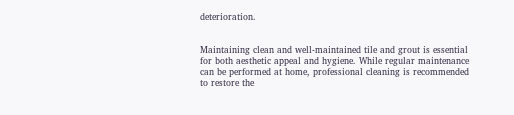deterioration.


Maintaining clean and well-maintained tile and grout is essential for both aesthetic appeal and hygiene. While regular maintenance can be performed at home, professional cleaning is recommended to restore the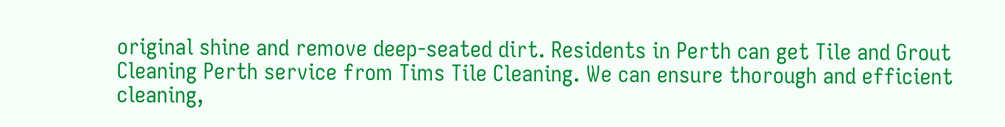original shine and remove deep-seated dirt. Residents in Perth can get Tile and Grout Cleaning Perth service from Tims Tile Cleaning. We can ensure thorough and efficient cleaning,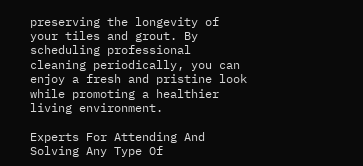preserving the longevity of your tiles and grout. By scheduling professional cleaning periodically, you can enjoy a fresh and pristine look while promoting a healthier living environment.

Experts For Attending And Solving Any Type Of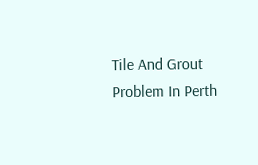Tile And Grout Problem In Perth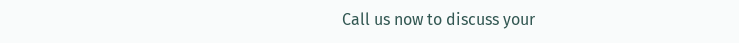Call us now to discuss your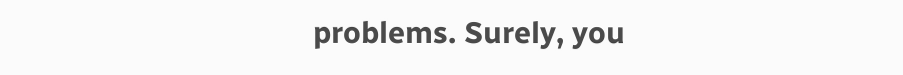problems. Surely, you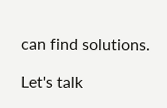can find solutions.

Let's talk